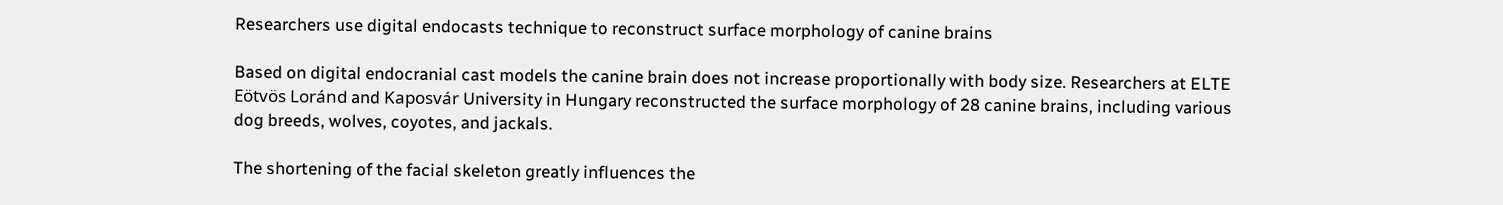Researchers use digital endocasts technique to reconstruct surface morphology of canine brains

Based on digital endocranial cast models the canine brain does not increase proportionally with body size. Researchers at ELTE Eötvös Loránd and Kaposvár University in Hungary reconstructed the surface morphology of 28 canine brains, including various dog breeds, wolves, coyotes, and jackals.

The shortening of the facial skeleton greatly influences the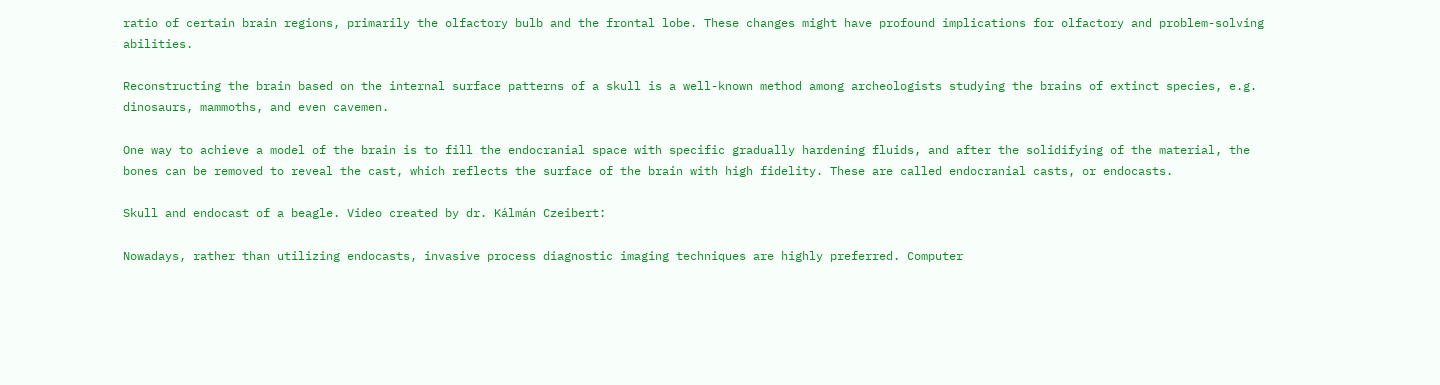ratio of certain brain regions, primarily the olfactory bulb and the frontal lobe. These changes might have profound implications for olfactory and problem-solving abilities.

Reconstructing the brain based on the internal surface patterns of a skull is a well-known method among archeologists studying the brains of extinct species, e.g. dinosaurs, mammoths, and even cavemen.

One way to achieve a model of the brain is to fill the endocranial space with specific gradually hardening fluids, and after the solidifying of the material, the bones can be removed to reveal the cast, which reflects the surface of the brain with high fidelity. These are called endocranial casts, or endocasts.

Skull and endocast of a beagle. Video created by dr. Kálmán Czeibert:

Nowadays, rather than utilizing endocasts, invasive process diagnostic imaging techniques are highly preferred. Computer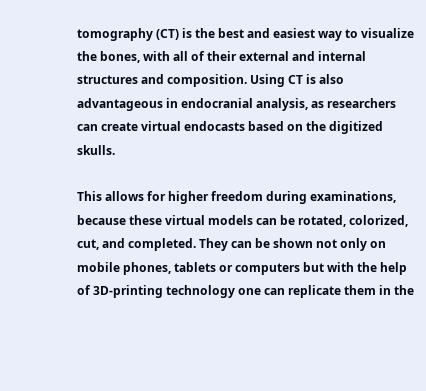tomography (CT) is the best and easiest way to visualize the bones, with all of their external and internal structures and composition. Using CT is also advantageous in endocranial analysis, as researchers can create virtual endocasts based on the digitized skulls.

This allows for higher freedom during examinations, because these virtual models can be rotated, colorized, cut, and completed. They can be shown not only on mobile phones, tablets or computers but with the help of 3D-printing technology one can replicate them in the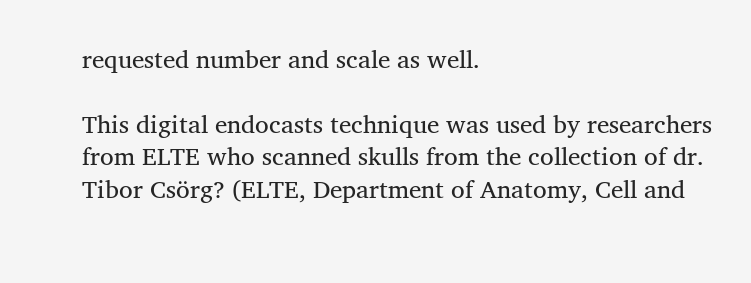requested number and scale as well.

This digital endocasts technique was used by researchers from ELTE who scanned skulls from the collection of dr. Tibor Csörg? (ELTE, Department of Anatomy, Cell and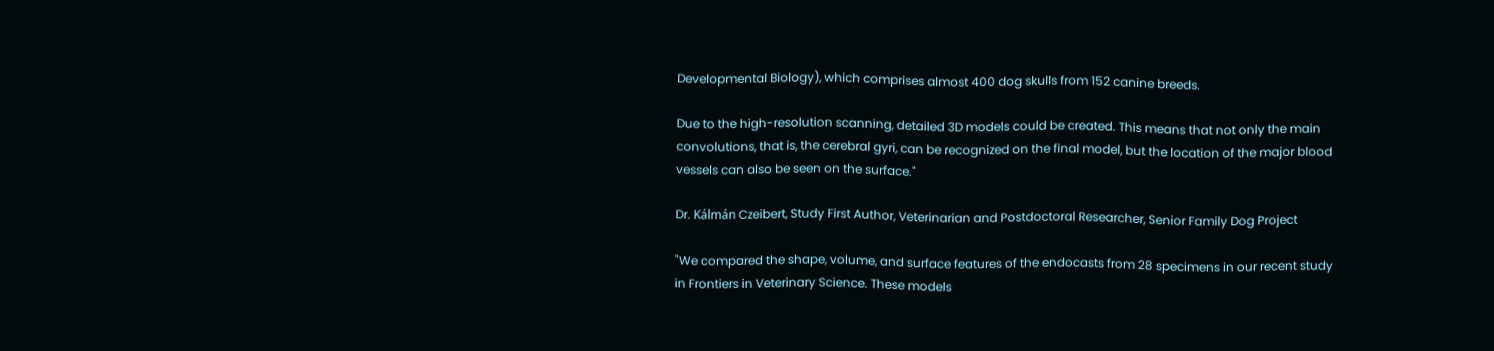Developmental Biology), which comprises almost 400 dog skulls from 152 canine breeds.

Due to the high-resolution scanning, detailed 3D models could be created. This means that not only the main convolutions, that is, the cerebral gyri, can be recognized on the final model, but the location of the major blood vessels can also be seen on the surface."

Dr. Kálmán Czeibert, Study First Author, Veterinarian and Postdoctoral Researcher, Senior Family Dog Project

"We compared the shape, volume, and surface features of the endocasts from 28 specimens in our recent study in Frontiers in Veterinary Science. These models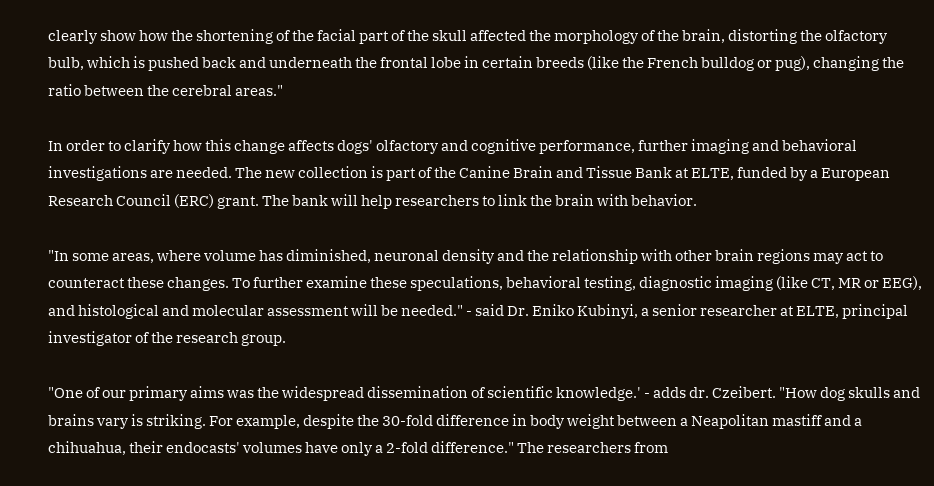clearly show how the shortening of the facial part of the skull affected the morphology of the brain, distorting the olfactory bulb, which is pushed back and underneath the frontal lobe in certain breeds (like the French bulldog or pug), changing the ratio between the cerebral areas."

In order to clarify how this change affects dogs' olfactory and cognitive performance, further imaging and behavioral investigations are needed. The new collection is part of the Canine Brain and Tissue Bank at ELTE, funded by a European Research Council (ERC) grant. The bank will help researchers to link the brain with behavior.

"In some areas, where volume has diminished, neuronal density and the relationship with other brain regions may act to counteract these changes. To further examine these speculations, behavioral testing, diagnostic imaging (like CT, MR or EEG), and histological and molecular assessment will be needed." - said Dr. Eniko Kubinyi, a senior researcher at ELTE, principal investigator of the research group.

"One of our primary aims was the widespread dissemination of scientific knowledge.' - adds dr. Czeibert. "How dog skulls and brains vary is striking. For example, despite the 30-fold difference in body weight between a Neapolitan mastiff and a chihuahua, their endocasts' volumes have only a 2-fold difference." The researchers from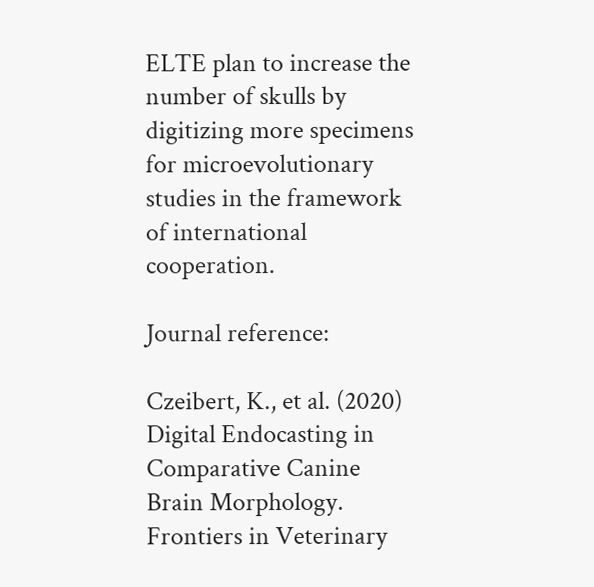ELTE plan to increase the number of skulls by digitizing more specimens for microevolutionary studies in the framework of international cooperation.

Journal reference:

Czeibert, K., et al. (2020) Digital Endocasting in Comparative Canine Brain Morphology. Frontiers in Veterinary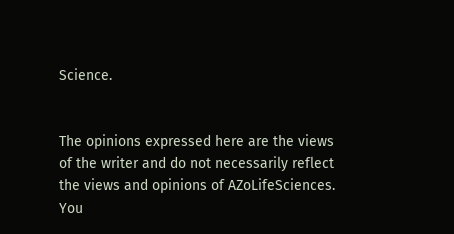Science.


The opinions expressed here are the views of the writer and do not necessarily reflect the views and opinions of AZoLifeSciences.
You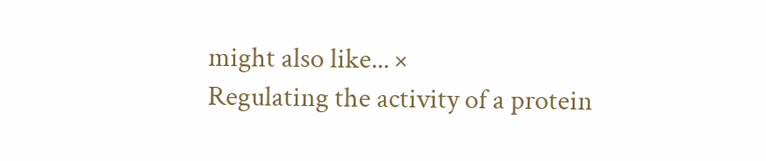might also like... ×
Regulating the activity of a protein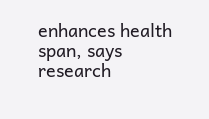enhances health span, says research